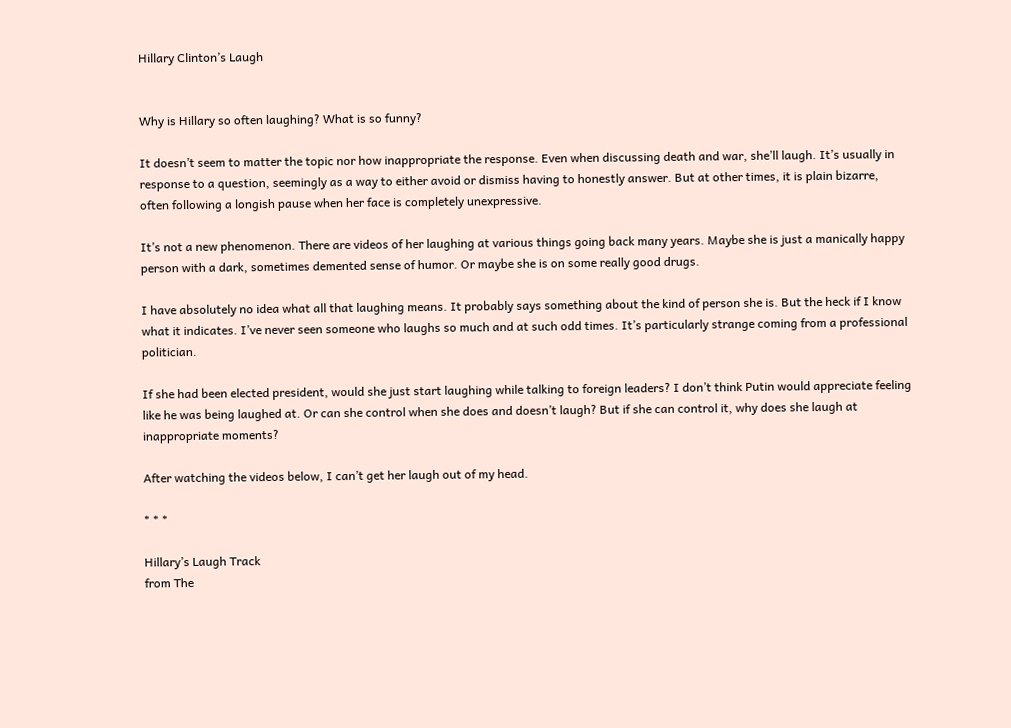Hillary Clinton’s Laugh


Why is Hillary so often laughing? What is so funny?

It doesn’t seem to matter the topic nor how inappropriate the response. Even when discussing death and war, she’ll laugh. It’s usually in response to a question, seemingly as a way to either avoid or dismiss having to honestly answer. But at other times, it is plain bizarre, often following a longish pause when her face is completely unexpressive.

It’s not a new phenomenon. There are videos of her laughing at various things going back many years. Maybe she is just a manically happy person with a dark, sometimes demented sense of humor. Or maybe she is on some really good drugs.

I have absolutely no idea what all that laughing means. It probably says something about the kind of person she is. But the heck if I know what it indicates. I’ve never seen someone who laughs so much and at such odd times. It’s particularly strange coming from a professional politician.

If she had been elected president, would she just start laughing while talking to foreign leaders? I don’t think Putin would appreciate feeling like he was being laughed at. Or can she control when she does and doesn’t laugh? But if she can control it, why does she laugh at inappropriate moments?

After watching the videos below, I can’t get her laugh out of my head.

* * *

Hillary’s Laugh Track
from The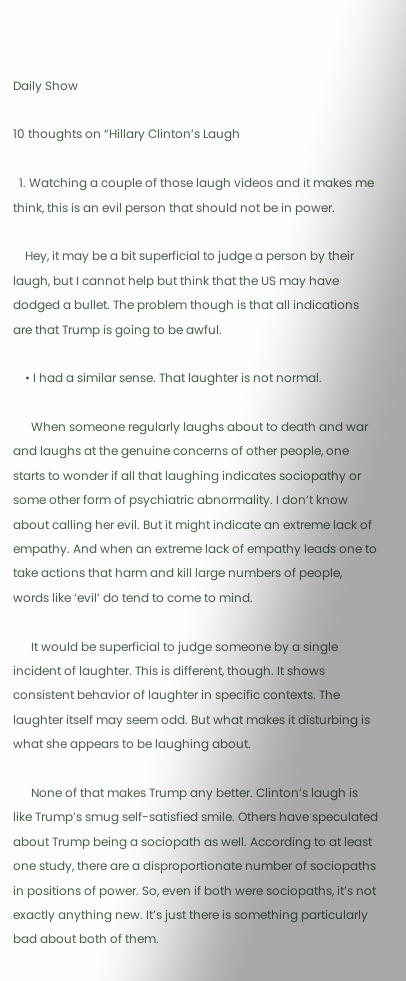Daily Show

10 thoughts on “Hillary Clinton’s Laugh

  1. Watching a couple of those laugh videos and it makes me think, this is an evil person that should not be in power.

    Hey, it may be a bit superficial to judge a person by their laugh, but I cannot help but think that the US may have dodged a bullet. The problem though is that all indications are that Trump is going to be awful.

    • I had a similar sense. That laughter is not normal.

      When someone regularly laughs about to death and war and laughs at the genuine concerns of other people, one starts to wonder if all that laughing indicates sociopathy or some other form of psychiatric abnormality. I don’t know about calling her evil. But it might indicate an extreme lack of empathy. And when an extreme lack of empathy leads one to take actions that harm and kill large numbers of people, words like ‘evil’ do tend to come to mind.

      It would be superficial to judge someone by a single incident of laughter. This is different, though. It shows consistent behavior of laughter in specific contexts. The laughter itself may seem odd. But what makes it disturbing is what she appears to be laughing about.

      None of that makes Trump any better. Clinton’s laugh is like Trump’s smug self-satisfied smile. Others have speculated about Trump being a sociopath as well. According to at least one study, there are a disproportionate number of sociopaths in positions of power. So, even if both were sociopaths, it’s not exactly anything new. It’s just there is something particularly bad about both of them.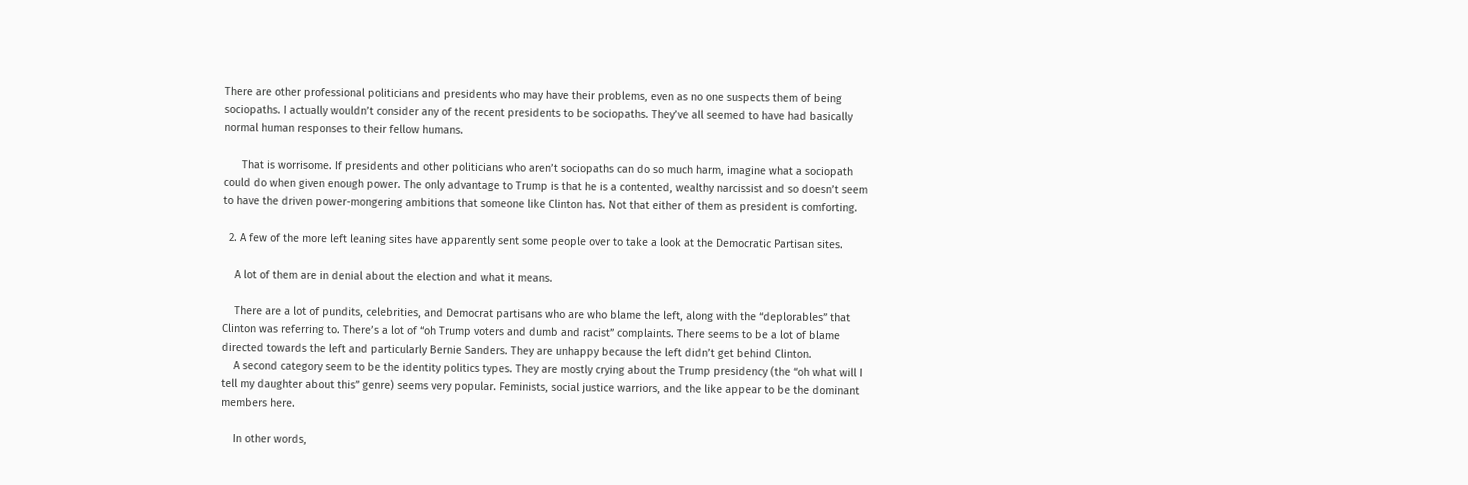There are other professional politicians and presidents who may have their problems, even as no one suspects them of being sociopaths. I actually wouldn’t consider any of the recent presidents to be sociopaths. They’ve all seemed to have had basically normal human responses to their fellow humans.

      That is worrisome. If presidents and other politicians who aren’t sociopaths can do so much harm, imagine what a sociopath could do when given enough power. The only advantage to Trump is that he is a contented, wealthy narcissist and so doesn’t seem to have the driven power-mongering ambitions that someone like Clinton has. Not that either of them as president is comforting.

  2. A few of the more left leaning sites have apparently sent some people over to take a look at the Democratic Partisan sites.

    A lot of them are in denial about the election and what it means.

    There are a lot of pundits, celebrities, and Democrat partisans who are who blame the left, along with the “deplorables” that Clinton was referring to. There’s a lot of “oh Trump voters and dumb and racist” complaints. There seems to be a lot of blame directed towards the left and particularly Bernie Sanders. They are unhappy because the left didn’t get behind Clinton.
    A second category seem to be the identity politics types. They are mostly crying about the Trump presidency (the “oh what will I tell my daughter about this” genre) seems very popular. Feminists, social justice warriors, and the like appear to be the dominant members here.

    In other words,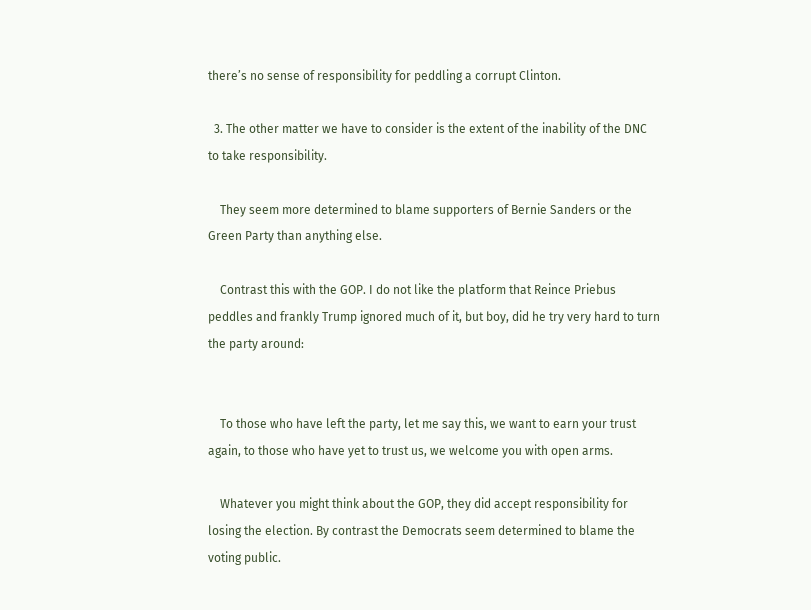there’s no sense of responsibility for peddling a corrupt Clinton.

  3. The other matter we have to consider is the extent of the inability of the DNC to take responsibility.

    They seem more determined to blame supporters of Bernie Sanders or the Green Party than anything else.

    Contrast this with the GOP. I do not like the platform that Reince Priebus peddles and frankly Trump ignored much of it, but boy, did he try very hard to turn the party around:


    To those who have left the party, let me say this, we want to earn your trust again, to those who have yet to trust us, we welcome you with open arms.

    Whatever you might think about the GOP, they did accept responsibility for losing the election. By contrast the Democrats seem determined to blame the voting public.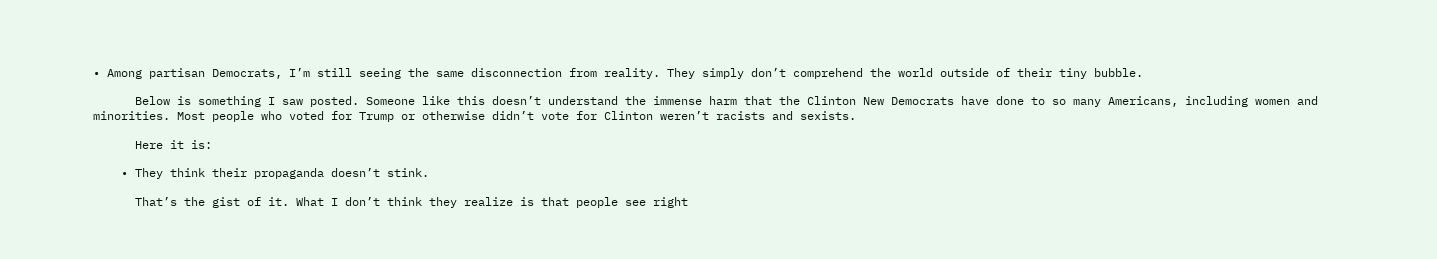• Among partisan Democrats, I’m still seeing the same disconnection from reality. They simply don’t comprehend the world outside of their tiny bubble.

      Below is something I saw posted. Someone like this doesn’t understand the immense harm that the Clinton New Democrats have done to so many Americans, including women and minorities. Most people who voted for Trump or otherwise didn’t vote for Clinton weren’t racists and sexists.

      Here it is:

    • They think their propaganda doesn’t stink.

      That’s the gist of it. What I don’t think they realize is that people see right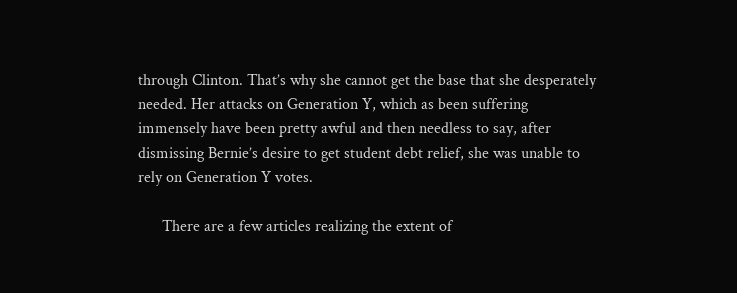through Clinton. That’s why she cannot get the base that she desperately needed. Her attacks on Generation Y, which as been suffering immensely have been pretty awful and then needless to say, after dismissing Bernie’s desire to get student debt relief, she was unable to rely on Generation Y votes.

      There are a few articles realizing the extent of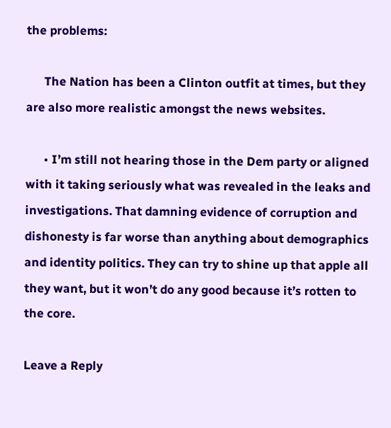the problems:

      The Nation has been a Clinton outfit at times, but they are also more realistic amongst the news websites.

      • I’m still not hearing those in the Dem party or aligned with it taking seriously what was revealed in the leaks and investigations. That damning evidence of corruption and dishonesty is far worse than anything about demographics and identity politics. They can try to shine up that apple all they want, but it won’t do any good because it’s rotten to the core.

Leave a Reply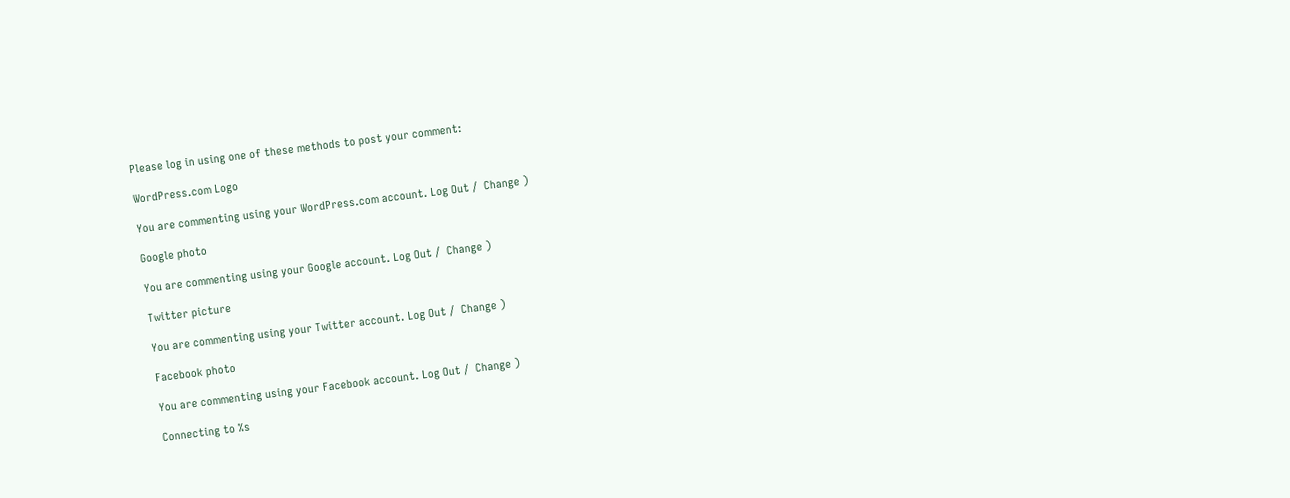Please log in using one of these methods to post your comment:

WordPress.com Logo

You are commenting using your WordPress.com account. Log Out /  Change )

Google photo

You are commenting using your Google account. Log Out /  Change )

Twitter picture

You are commenting using your Twitter account. Log Out /  Change )

Facebook photo

You are commenting using your Facebook account. Log Out /  Change )

Connecting to %s